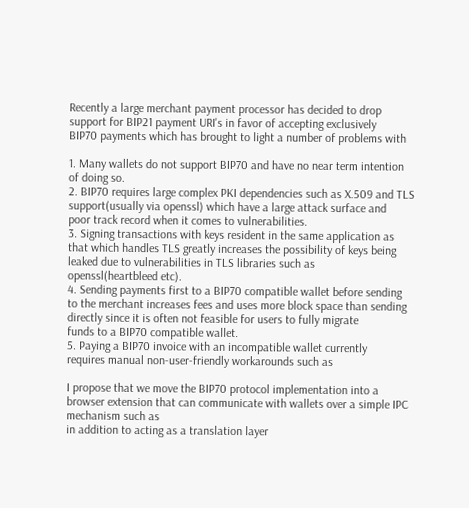Recently a large merchant payment processor has decided to drop
support for BIP21 payment URI's in favor of accepting exclusively
BIP70 payments which has brought to light a number of problems with

1. Many wallets do not support BIP70 and have no near term intention
of doing so.
2. BIP70 requires large complex PKI dependencies such as X.509 and TLS
support(usually via openssl) which have a large attack surface and
poor track record when it comes to vulnerabilities.
3. Signing transactions with keys resident in the same application as
that which handles TLS greatly increases the possibility of keys being
leaked due to vulnerabilities in TLS libraries such as
openssl(heartbleed etc).
4. Sending payments first to a BIP70 compatible wallet before sending
to the merchant increases fees and uses more block space than sending
directly since it is often not feasible for users to fully migrate
funds to a BIP70 compatible wallet.
5. Paying a BIP70 invoice with an incompatible wallet currently
requires manual non-user-friendly workarounds such as

I propose that we move the BIP70 protocol implementation into a
browser extension that can communicate with wallets over a simple IPC
mechanism such as
in addition to acting as a translation layer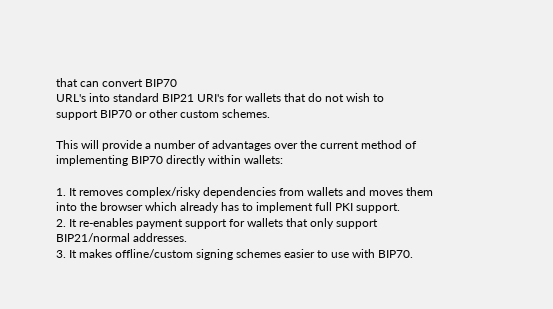that can convert BIP70
URL's into standard BIP21 URI's for wallets that do not wish to
support BIP70 or other custom schemes.

This will provide a number of advantages over the current method of
implementing BIP70 directly within wallets:

1. It removes complex/risky dependencies from wallets and moves them
into the browser which already has to implement full PKI support.
2. It re-enables payment support for wallets that only support
BIP21/normal addresses.
3. It makes offline/custom signing schemes easier to use with BIP70.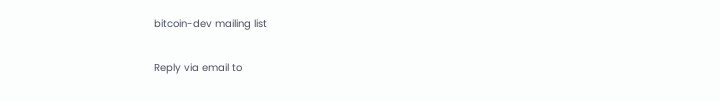bitcoin-dev mailing list

Reply via email to